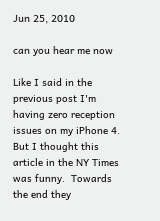Jun 25, 2010

can you hear me now

Like I said in the previous post I'm having zero reception issues on my iPhone 4.  But I thought this article in the NY Times was funny.  Towards the end they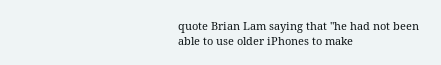quote Brian Lam saying that "he had not been able to use older iPhones to make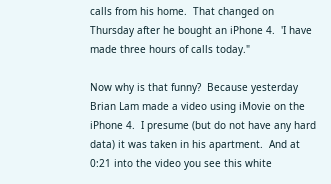calls from his home.  That changed on Thursday after he bought an iPhone 4.  'I have made three hours of calls today."

Now why is that funny?  Because yesterday Brian Lam made a video using iMovie on the iPhone 4.  I presume (but do not have any hard data) it was taken in his apartment.  And at 0:21 into the video you see this white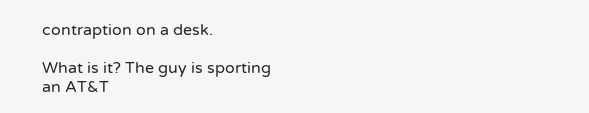contraption on a desk.

What is it? The guy is sporting an AT&T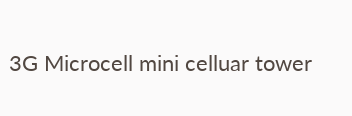3G Microcell mini celluar tower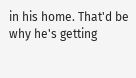in his home. That'd be why he's getting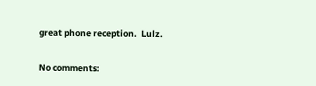great phone reception.  Lulz.


No comments: